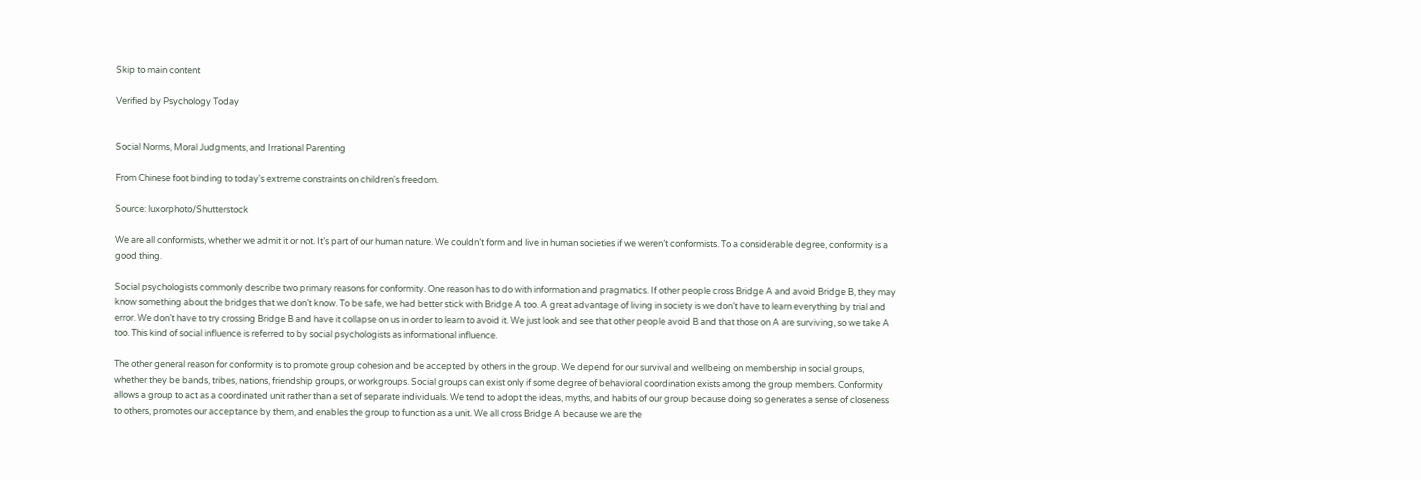Skip to main content

Verified by Psychology Today


Social Norms, Moral Judgments, and Irrational Parenting

From Chinese foot binding to today's extreme constraints on children's freedom.

Source: luxorphoto/Shutterstock

We are all conformists, whether we admit it or not. It’s part of our human nature. We couldn’t form and live in human societies if we weren’t conformists. To a considerable degree, conformity is a good thing.

Social psychologists commonly describe two primary reasons for conformity. One reason has to do with information and pragmatics. If other people cross Bridge A and avoid Bridge B, they may know something about the bridges that we don’t know. To be safe, we had better stick with Bridge A too. A great advantage of living in society is we don’t have to learn everything by trial and error. We don’t have to try crossing Bridge B and have it collapse on us in order to learn to avoid it. We just look and see that other people avoid B and that those on A are surviving, so we take A too. This kind of social influence is referred to by social psychologists as informational influence.

The other general reason for conformity is to promote group cohesion and be accepted by others in the group. We depend for our survival and wellbeing on membership in social groups, whether they be bands, tribes, nations, friendship groups, or workgroups. Social groups can exist only if some degree of behavioral coordination exists among the group members. Conformity allows a group to act as a coordinated unit rather than a set of separate individuals. We tend to adopt the ideas, myths, and habits of our group because doing so generates a sense of closeness to others, promotes our acceptance by them, and enables the group to function as a unit. We all cross Bridge A because we are the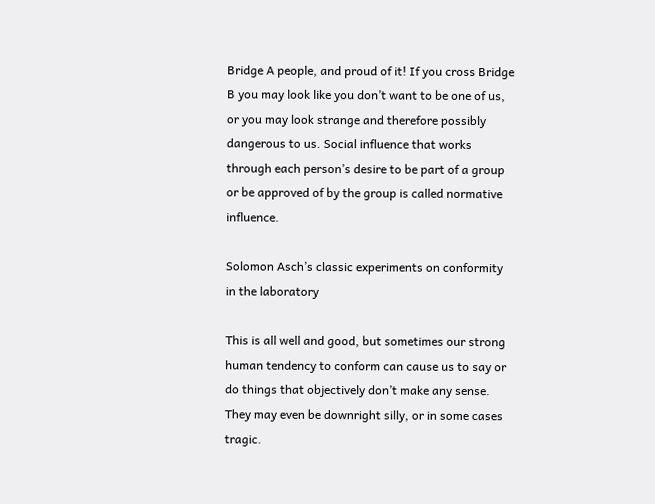Bridge A people, and proud of it! If you cross Bridge B you may look like you don’t want to be one of us, or you may look strange and therefore possibly dangerous to us. Social influence that works through each person’s desire to be part of a group or be approved of by the group is called normative influence.

Solomon Asch’s classic experiments on conformity in the laboratory

This is all well and good, but sometimes our strong human tendency to conform can cause us to say or do things that objectively don’t make any sense. They may even be downright silly, or in some cases tragic.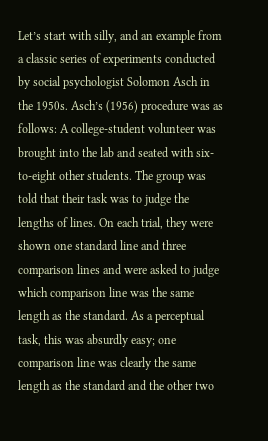Let’s start with silly, and an example from a classic series of experiments conducted by social psychologist Solomon Asch in the 1950s. Asch’s (1956) procedure was as follows: A college-student volunteer was brought into the lab and seated with six-to-eight other students. The group was told that their task was to judge the lengths of lines. On each trial, they were shown one standard line and three comparison lines and were asked to judge which comparison line was the same length as the standard. As a perceptual task, this was absurdly easy; one comparison line was clearly the same length as the standard and the other two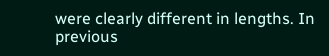were clearly different in lengths. In previous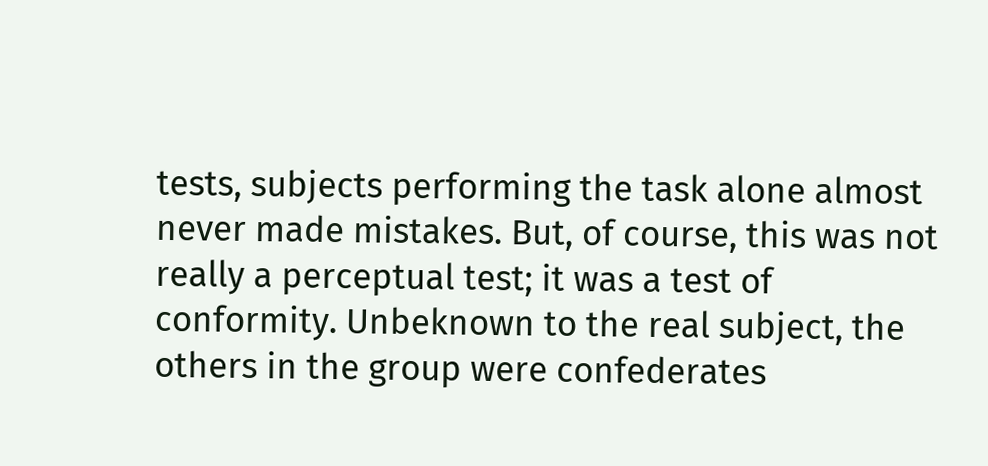tests, subjects performing the task alone almost never made mistakes. But, of course, this was not really a perceptual test; it was a test of conformity. Unbeknown to the real subject, the others in the group were confederates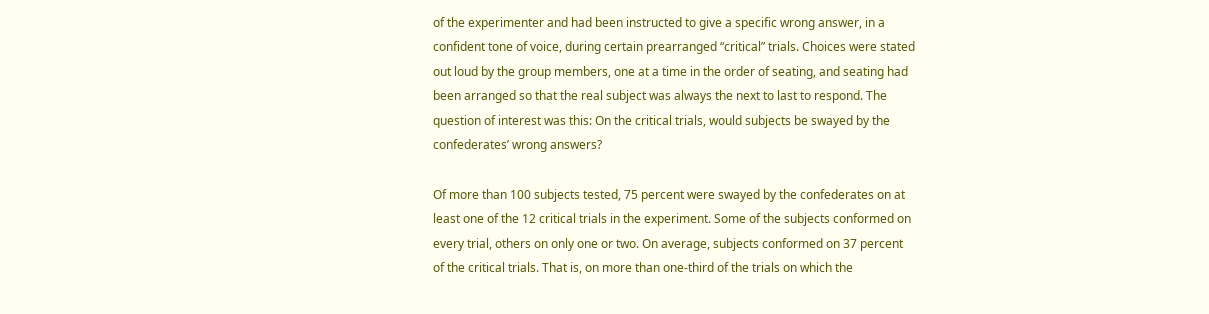of the experimenter and had been instructed to give a specific wrong answer, in a confident tone of voice, during certain prearranged “critical” trials. Choices were stated out loud by the group members, one at a time in the order of seating, and seating had been arranged so that the real subject was always the next to last to respond. The question of interest was this: On the critical trials, would subjects be swayed by the confederates’ wrong answers?

Of more than 100 subjects tested, 75 percent were swayed by the confederates on at least one of the 12 critical trials in the experiment. Some of the subjects conformed on every trial, others on only one or two. On average, subjects conformed on 37 percent of the critical trials. That is, on more than one-third of the trials on which the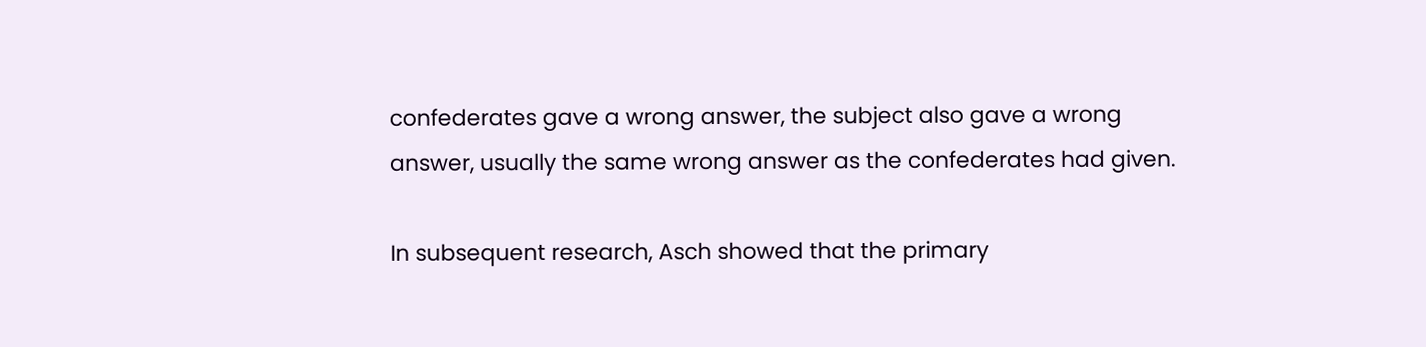confederates gave a wrong answer, the subject also gave a wrong answer, usually the same wrong answer as the confederates had given.

In subsequent research, Asch showed that the primary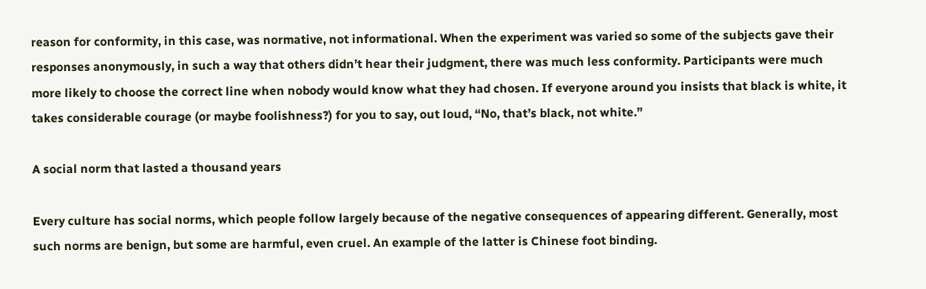reason for conformity, in this case, was normative, not informational. When the experiment was varied so some of the subjects gave their responses anonymously, in such a way that others didn’t hear their judgment, there was much less conformity. Participants were much more likely to choose the correct line when nobody would know what they had chosen. If everyone around you insists that black is white, it takes considerable courage (or maybe foolishness?) for you to say, out loud, “No, that’s black, not white.”

A social norm that lasted a thousand years

Every culture has social norms, which people follow largely because of the negative consequences of appearing different. Generally, most such norms are benign, but some are harmful, even cruel. An example of the latter is Chinese foot binding.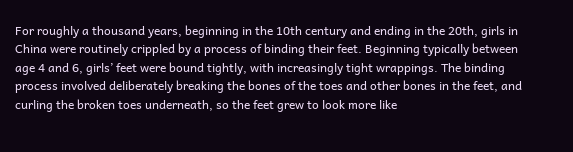For roughly a thousand years, beginning in the 10th century and ending in the 20th, girls in China were routinely crippled by a process of binding their feet. Beginning typically between age 4 and 6, girls’ feet were bound tightly, with increasingly tight wrappings. The binding process involved deliberately breaking the bones of the toes and other bones in the feet, and curling the broken toes underneath, so the feet grew to look more like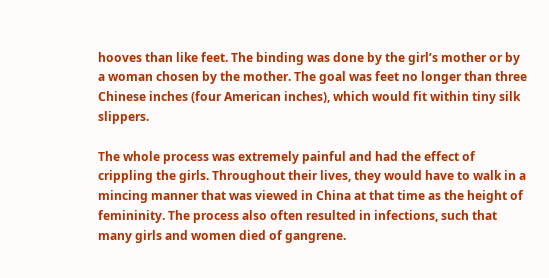hooves than like feet. The binding was done by the girl’s mother or by a woman chosen by the mother. The goal was feet no longer than three Chinese inches (four American inches), which would fit within tiny silk slippers.

The whole process was extremely painful and had the effect of crippling the girls. Throughout their lives, they would have to walk in a mincing manner that was viewed in China at that time as the height of femininity. The process also often resulted in infections, such that many girls and women died of gangrene.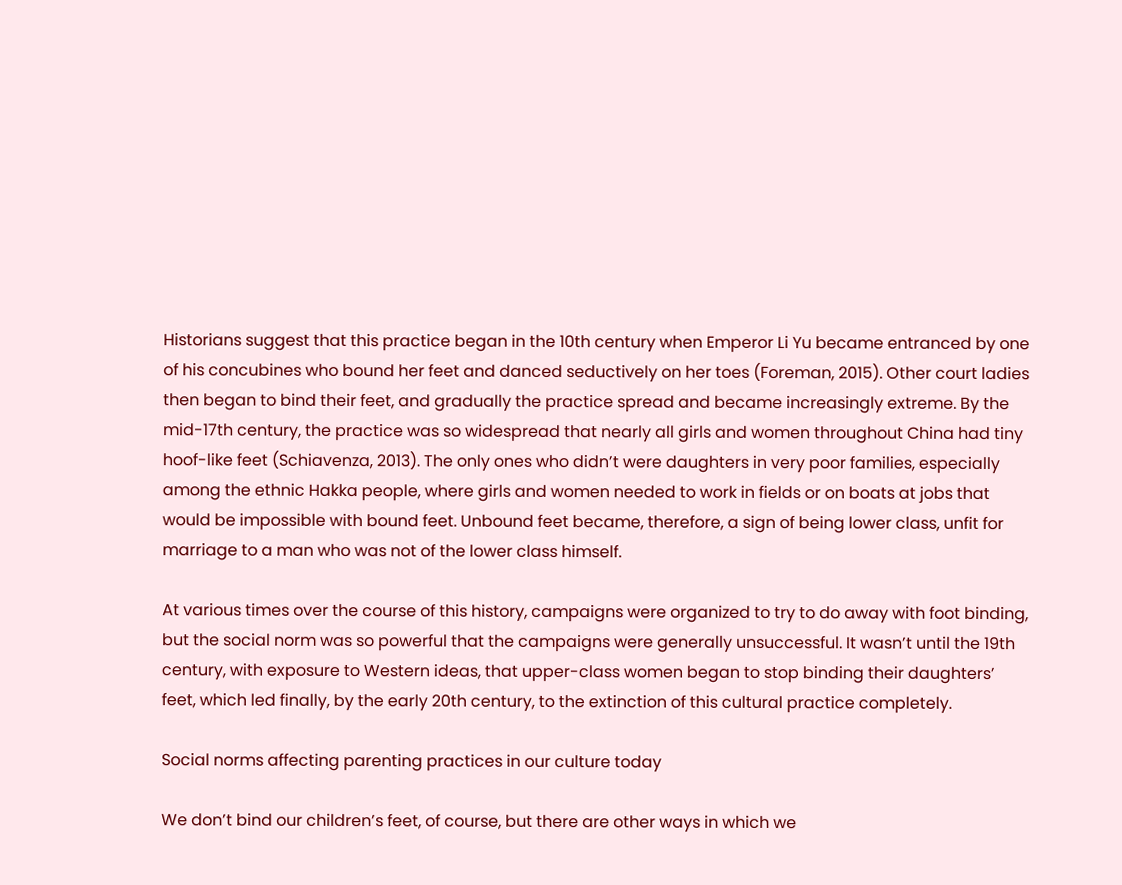Historians suggest that this practice began in the 10th century when Emperor Li Yu became entranced by one of his concubines who bound her feet and danced seductively on her toes (Foreman, 2015). Other court ladies then began to bind their feet, and gradually the practice spread and became increasingly extreme. By the mid-17th century, the practice was so widespread that nearly all girls and women throughout China had tiny hoof-like feet (Schiavenza, 2013). The only ones who didn’t were daughters in very poor families, especially among the ethnic Hakka people, where girls and women needed to work in fields or on boats at jobs that would be impossible with bound feet. Unbound feet became, therefore, a sign of being lower class, unfit for marriage to a man who was not of the lower class himself.

At various times over the course of this history, campaigns were organized to try to do away with foot binding, but the social norm was so powerful that the campaigns were generally unsuccessful. It wasn’t until the 19th century, with exposure to Western ideas, that upper-class women began to stop binding their daughters’ feet, which led finally, by the early 20th century, to the extinction of this cultural practice completely.

Social norms affecting parenting practices in our culture today

We don’t bind our children’s feet, of course, but there are other ways in which we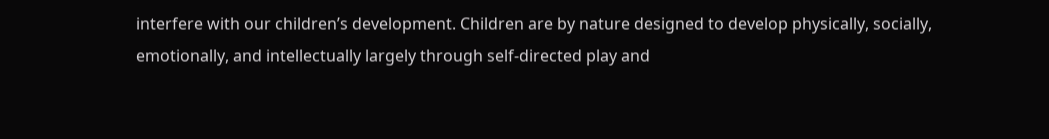interfere with our children’s development. Children are by nature designed to develop physically, socially, emotionally, and intellectually largely through self-directed play and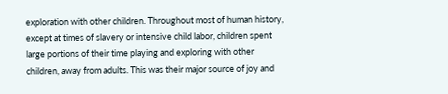exploration with other children. Throughout most of human history, except at times of slavery or intensive child labor, children spent large portions of their time playing and exploring with other children, away from adults. This was their major source of joy and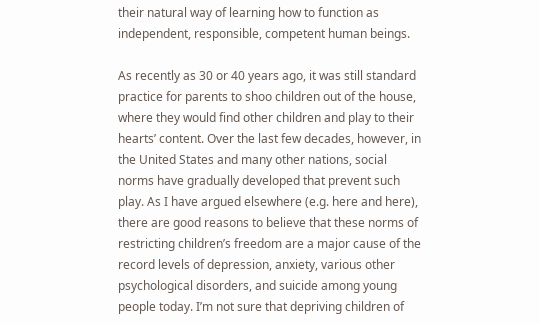their natural way of learning how to function as independent, responsible, competent human beings.

As recently as 30 or 40 years ago, it was still standard practice for parents to shoo children out of the house, where they would find other children and play to their hearts’ content. Over the last few decades, however, in the United States and many other nations, social norms have gradually developed that prevent such play. As I have argued elsewhere (e.g. here and here), there are good reasons to believe that these norms of restricting children’s freedom are a major cause of the record levels of depression, anxiety, various other psychological disorders, and suicide among young people today. I’m not sure that depriving children of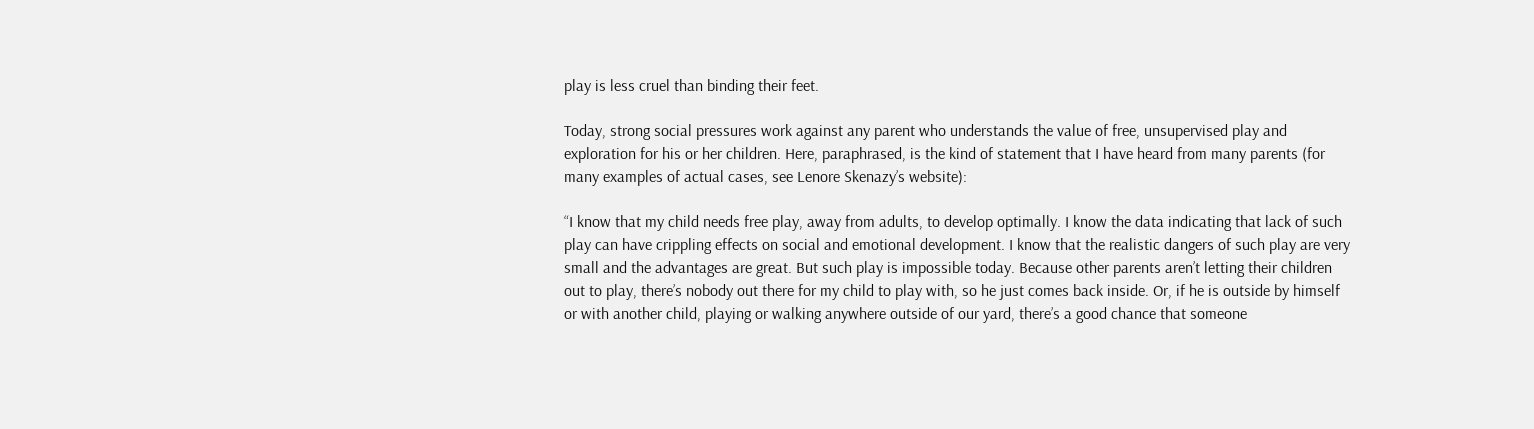play is less cruel than binding their feet.

Today, strong social pressures work against any parent who understands the value of free, unsupervised play and exploration for his or her children. Here, paraphrased, is the kind of statement that I have heard from many parents (for many examples of actual cases, see Lenore Skenazy’s website):

“I know that my child needs free play, away from adults, to develop optimally. I know the data indicating that lack of such play can have crippling effects on social and emotional development. I know that the realistic dangers of such play are very small and the advantages are great. But such play is impossible today. Because other parents aren’t letting their children out to play, there’s nobody out there for my child to play with, so he just comes back inside. Or, if he is outside by himself or with another child, playing or walking anywhere outside of our yard, there’s a good chance that someone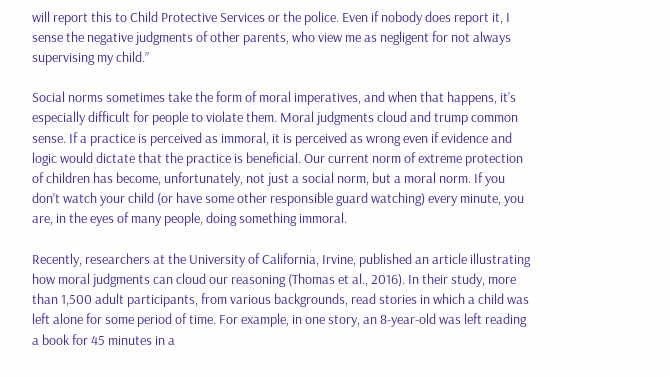will report this to Child Protective Services or the police. Even if nobody does report it, I sense the negative judgments of other parents, who view me as negligent for not always supervising my child.”

Social norms sometimes take the form of moral imperatives, and when that happens, it’s especially difficult for people to violate them. Moral judgments cloud and trump common sense. If a practice is perceived as immoral, it is perceived as wrong even if evidence and logic would dictate that the practice is beneficial. Our current norm of extreme protection of children has become, unfortunately, not just a social norm, but a moral norm. If you don’t watch your child (or have some other responsible guard watching) every minute, you are, in the eyes of many people, doing something immoral.

Recently, researchers at the University of California, Irvine, published an article illustrating how moral judgments can cloud our reasoning (Thomas et al., 2016). In their study, more than 1,500 adult participants, from various backgrounds, read stories in which a child was left alone for some period of time. For example, in one story, an 8-year-old was left reading a book for 45 minutes in a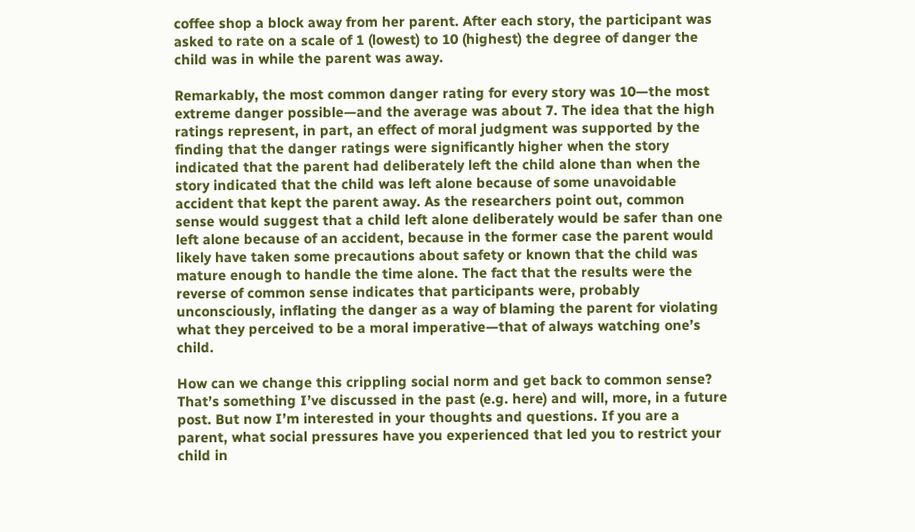coffee shop a block away from her parent. After each story, the participant was asked to rate on a scale of 1 (lowest) to 10 (highest) the degree of danger the child was in while the parent was away.

Remarkably, the most common danger rating for every story was 10—the most extreme danger possible—and the average was about 7. The idea that the high ratings represent, in part, an effect of moral judgment was supported by the finding that the danger ratings were significantly higher when the story indicated that the parent had deliberately left the child alone than when the story indicated that the child was left alone because of some unavoidable accident that kept the parent away. As the researchers point out, common sense would suggest that a child left alone deliberately would be safer than one left alone because of an accident, because in the former case the parent would likely have taken some precautions about safety or known that the child was mature enough to handle the time alone. The fact that the results were the reverse of common sense indicates that participants were, probably unconsciously, inflating the danger as a way of blaming the parent for violating what they perceived to be a moral imperative—that of always watching one’s child.

How can we change this crippling social norm and get back to common sense? That’s something I’ve discussed in the past (e.g. here) and will, more, in a future post. But now I’m interested in your thoughts and questions. If you are a parent, what social pressures have you experienced that led you to restrict your child in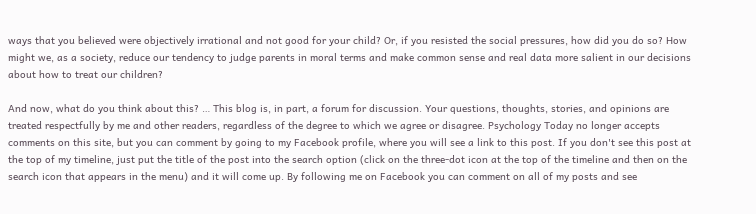ways that you believed were objectively irrational and not good for your child? Or, if you resisted the social pressures, how did you do so? How might we, as a society, reduce our tendency to judge parents in moral terms and make common sense and real data more salient in our decisions about how to treat our children?

And now, what do you think about this? … This blog is, in part, a forum for discussion. Your questions, thoughts, stories, and opinions are treated respectfully by me and other readers, regardless of the degree to which we agree or disagree. Psychology Today no longer accepts comments on this site, but you can comment by going to my Facebook profile, where you will see a link to this post. If you don't see this post at the top of my timeline, just put the title of the post into the search option (click on the three-dot icon at the top of the timeline and then on the search icon that appears in the menu) and it will come up. By following me on Facebook you can comment on all of my posts and see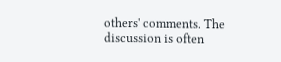others' comments. The discussion is often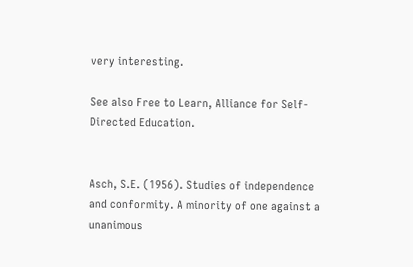very interesting.

See also Free to Learn, Alliance for Self-Directed Education.


Asch, S.E. (1956). Studies of independence and conformity. A minority of one against a unanimous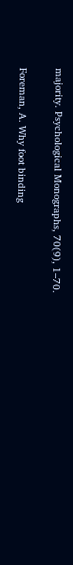majority. Psychological Monographs, 70(9), 1–70.

Foreman, A. Why foot binding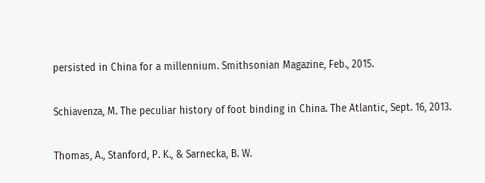persisted in China for a millennium. Smithsonian Magazine, Feb., 2015.

Schiavenza, M. The peculiar history of foot binding in China. The Atlantic, Sept. 16, 2013.

Thomas, A., Stanford, P. K., & Sarnecka, B. W.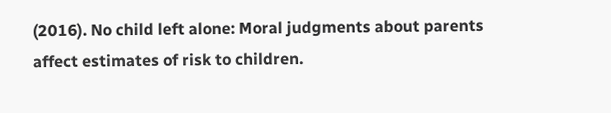(2016). No child left alone: Moral judgments about parents affect estimates of risk to children.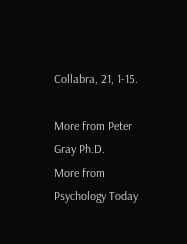Collabra, 21, 1-15.

More from Peter Gray Ph.D.
More from Psychology Today